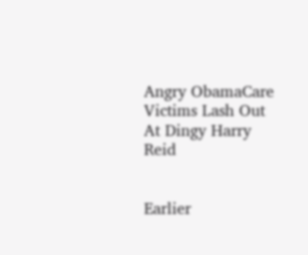Angry ObamaCare Victims Lash Out At Dingy Harry Reid


Earlier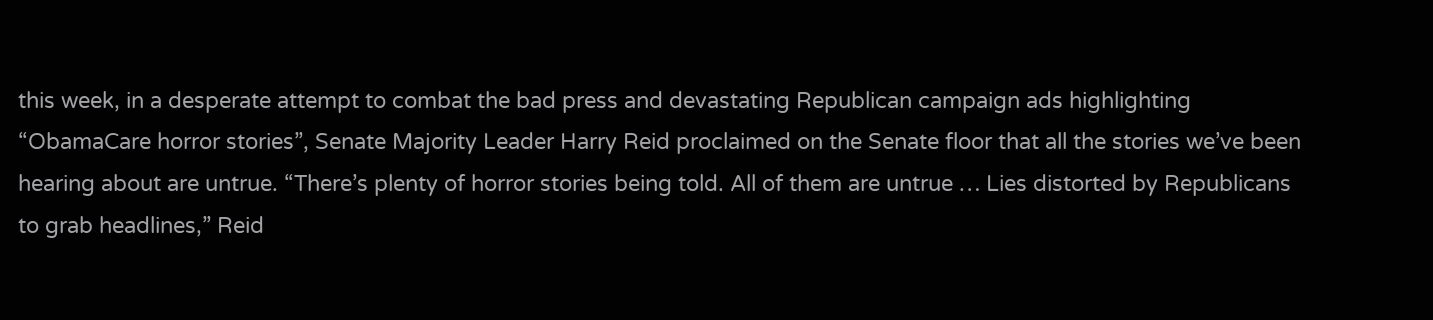this week, in a desperate attempt to combat the bad press and devastating Republican campaign ads highlighting “ObamaCare horror stories”, Senate Majority Leader Harry Reid proclaimed on the Senate floor that all the stories we’ve been hearing about are untrue. “There’s plenty of horror stories being told. All of them are untrue … Lies distorted by Republicans to grab headlines,” Reid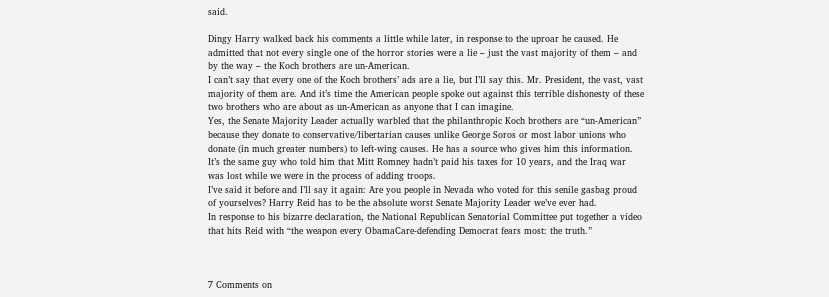said.

Dingy Harry walked back his comments a little while later, in response to the uproar he caused. He admitted that not every single one of the horror stories were a lie – just the vast majority of them – and by the way – the Koch brothers are un-American.
I can’t say that every one of the Koch brothers’ ads are a lie, but I’ll say this. Mr. President, the vast, vast majority of them are. And it’s time the American people spoke out against this terrible dishonesty of these two brothers who are about as un-American as anyone that I can imagine.
Yes, the Senate Majority Leader actually warbled that the philanthropic Koch brothers are “un-American” because they donate to conservative/libertarian causes unlike George Soros or most labor unions who donate (in much greater numbers) to left-wing causes. He has a source who gives him this information. It’s the same guy who told him that Mitt Romney hadn’t paid his taxes for 10 years, and the Iraq war was lost while we were in the process of adding troops.
I’ve said it before and I’ll say it again: Are you people in Nevada who voted for this senile gasbag proud of yourselves? Harry Reid has to be the absolute worst Senate Majority Leader we’ve ever had.
In response to his bizarre declaration, the National Republican Senatorial Committee put together a video that hits Reid with “the weapon every ObamaCare-defending Democrat fears most: the truth.”



7 Comments on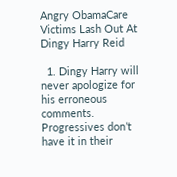Angry ObamaCare Victims Lash Out At Dingy Harry Reid

  1. Dingy Harry will never apologize for his erroneous comments. Progressives don’t have it in their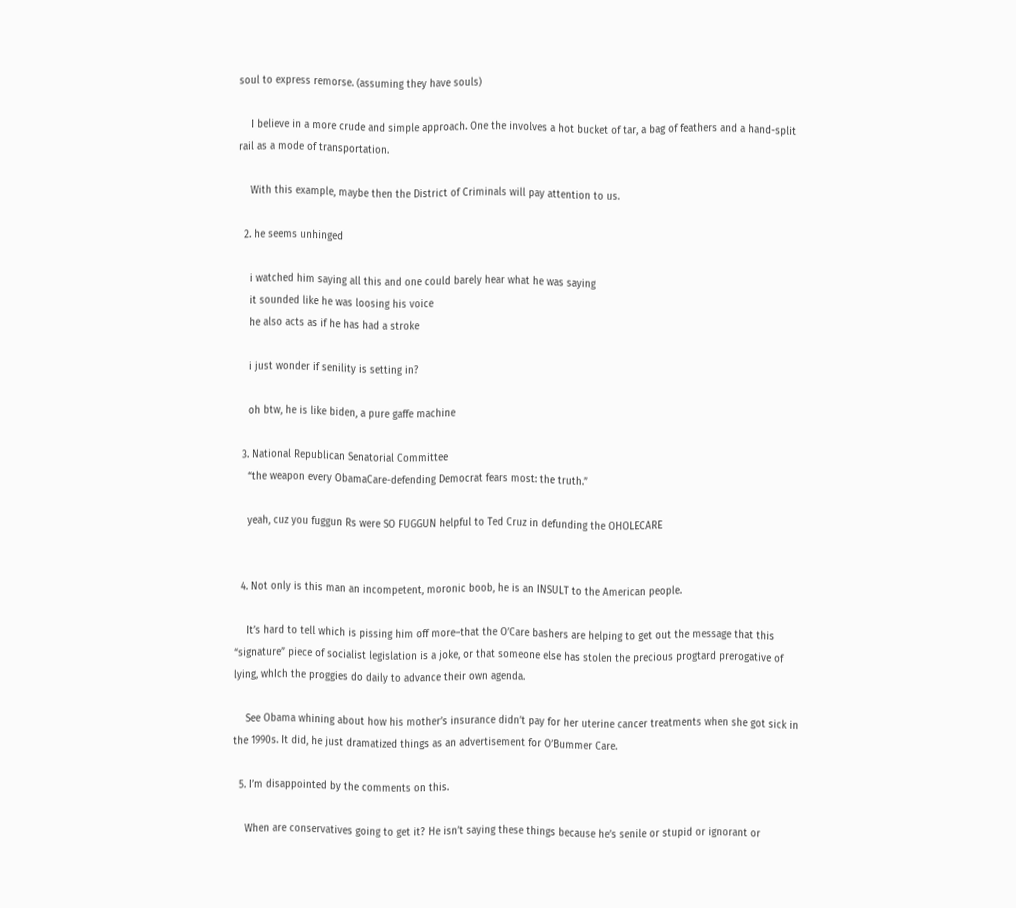soul to express remorse. (assuming they have souls)

    I believe in a more crude and simple approach. One the involves a hot bucket of tar, a bag of feathers and a hand-split rail as a mode of transportation.

    With this example, maybe then the District of Criminals will pay attention to us.

  2. he seems unhinged

    i watched him saying all this and one could barely hear what he was saying
    it sounded like he was loosing his voice
    he also acts as if he has had a stroke

    i just wonder if senility is setting in?

    oh btw, he is like biden, a pure gaffe machine

  3. National Republican Senatorial Committee
    “the weapon every ObamaCare-defending Democrat fears most: the truth.”

    yeah, cuz you fuggun Rs were SO FUGGUN helpful to Ted Cruz in defunding the OHOLECARE


  4. Not only is this man an incompetent, moronic boob, he is an INSULT to the American people.

    It’s hard to tell which is pissing him off more–that the O’Care bashers are helping to get out the message that this “signature” piece of socialist legislation is a joke, or that someone else has stolen the precious progtard prerogative of lying, whIch the proggies do daily to advance their own agenda.

    See Obama whining about how his mother’s insurance didn’t pay for her uterine cancer treatments when she got sick in the 1990s. It did, he just dramatized things as an advertisement for O’Bummer Care.

  5. I’m disappointed by the comments on this.

    When are conservatives going to get it? He isn’t saying these things because he’s senile or stupid or ignorant or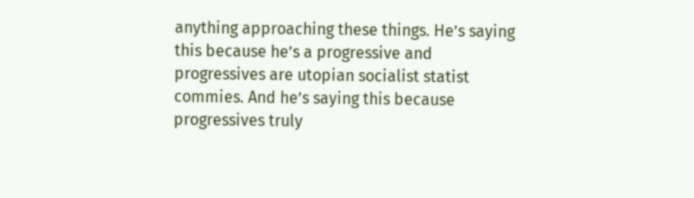anything approaching these things. He’s saying this because he’s a progressive and progressives are utopian socialist statist commies. And he’s saying this because progressives truly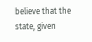believe that the state, given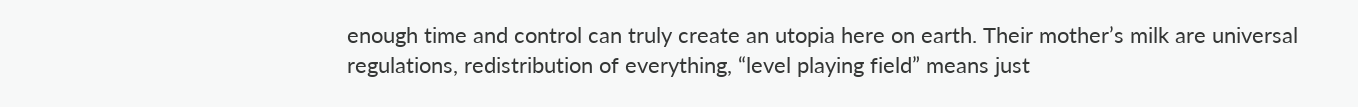enough time and control can truly create an utopia here on earth. Their mother’s milk are universal regulations, redistribution of everything, “level playing field” means just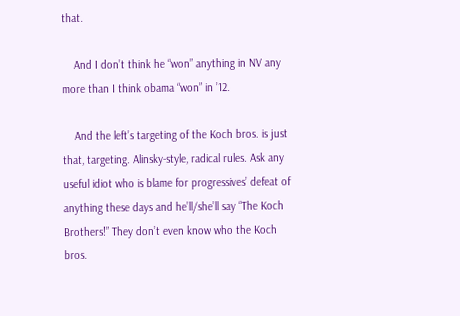that.

    And I don’t think he “won” anything in NV any more than I think obama “won” in ’12.

    And the left’s targeting of the Koch bros. is just that, targeting. Alinsky-style, radical rules. Ask any useful idiot who is blame for progressives’ defeat of anything these days and he’ll/she’ll say “The Koch Brothers!” They don’t even know who the Koch bros.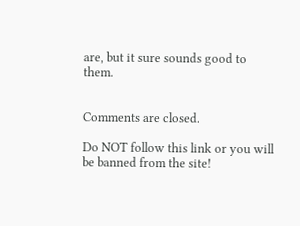are, but it sure sounds good to them.


Comments are closed.

Do NOT follow this link or you will be banned from the site!